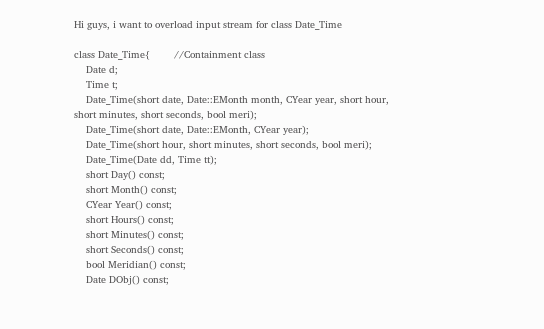Hi guys, i want to overload input stream for class Date_Time

class Date_Time{        //Containment class
    Date d;
    Time t;
    Date_Time(short date, Date::EMonth month, CYear year, short hour, short minutes, short seconds, bool meri);
    Date_Time(short date, Date::EMonth, CYear year);
    Date_Time(short hour, short minutes, short seconds, bool meri);
    Date_Time(Date dd, Time tt);
    short Day() const;
    short Month() const;
    CYear Year() const;
    short Hours() const;
    short Minutes() const;
    short Seconds() const;
    bool Meridian() const;
    Date DObj() const;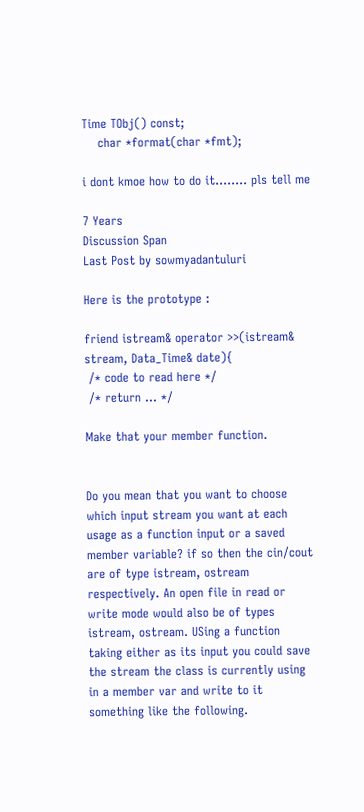Time TObj() const;
    char *format(char *fmt);

i dont kmoe how to do it........ pls tell me

7 Years
Discussion Span
Last Post by sowmyadantuluri

Here is the prototype :

friend istream& operator >>(istream& stream, Data_Time& date){
 /* code to read here */
 /* return ... */

Make that your member function.


Do you mean that you want to choose which input stream you want at each usage as a function input or a saved member variable? if so then the cin/cout are of type istream, ostream respectively. An open file in read or write mode would also be of types istream, ostream. USing a function taking either as its input you could save the stream the class is currently using in a member var and write to it something like the following.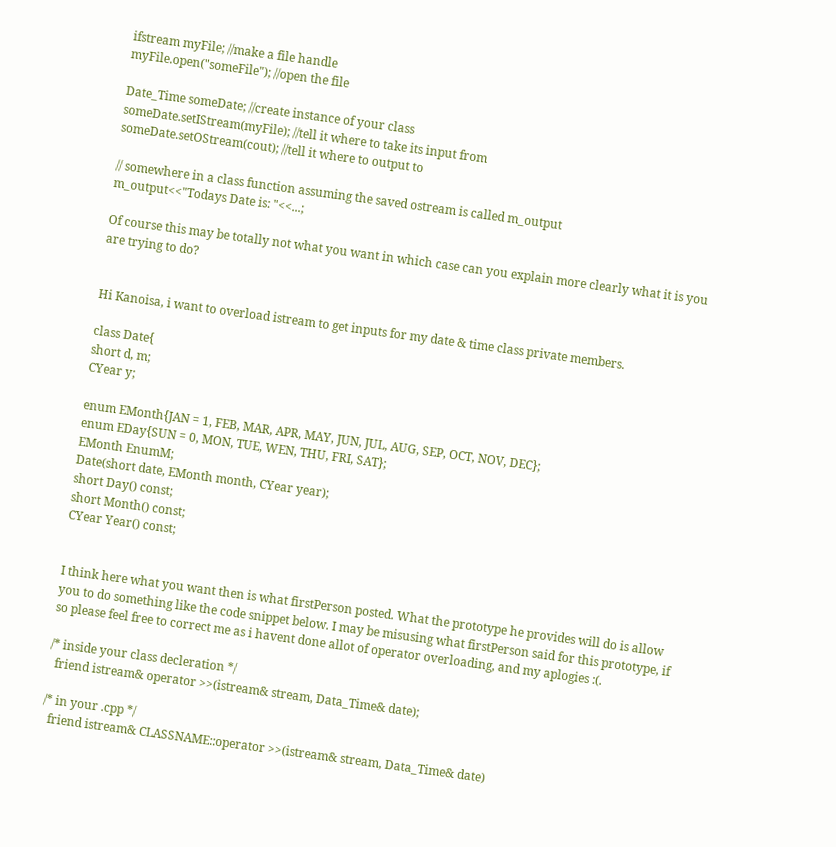ifstream myFile; //make a file handle
myFile.open("someFile"); //open the file

Date_Time someDate; //create instance of your class
someDate.setIStream(myFile); //tell it where to take its input from
someDate.setOStream(cout); //tell it where to output to

// somewhere in a class function assuming the saved ostream is called m_output
m_output<<"Todays Date is: "<<...;

Of course this may be totally not what you want in which case can you explain more clearly what it is you are trying to do?


Hi Kanoisa, i want to overload istream to get inputs for my date & time class private members.

class Date{
short d, m;
CYear y;

enum EMonth{JAN = 1, FEB, MAR, APR, MAY, JUN, JUL, AUG, SEP, OCT, NOV, DEC};
enum EDay{SUN = 0, MON, TUE, WEN, THU, FRI, SAT};
EMonth EnumM;
Date(short date, EMonth month, CYear year);
short Day() const;
short Month() const;
CYear Year() const;


I think here what you want then is what firstPerson posted. What the prototype he provides will do is allow you to do something like the code snippet below. I may be misusing what firstPerson said for this prototype, if so please feel free to correct me as i havent done allot of operator overloading, and my aplogies :(.

/* inside your class decleration */
  friend istream& operator >>(istream& stream, Data_Time& date);

/* in your .cpp */
  friend istream& CLASSNAME::operator >>(istream& stream, Data_Time& date)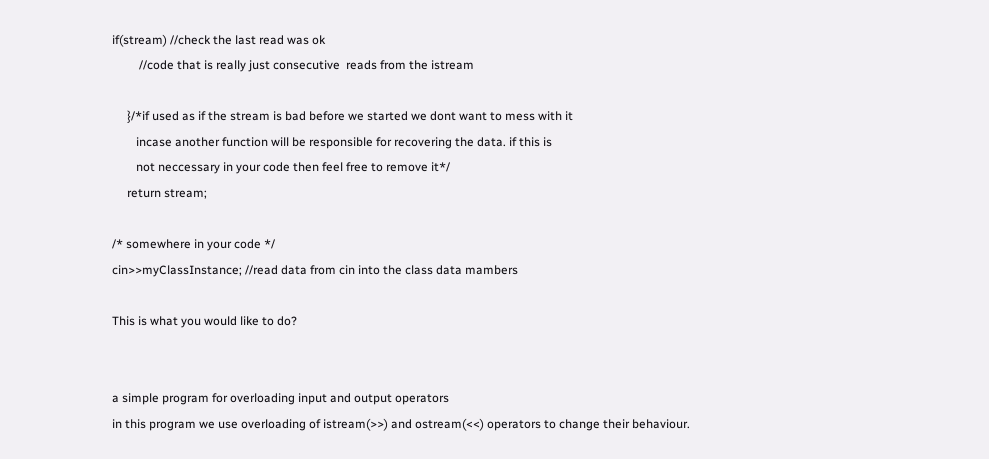if(stream) //check the last read was ok
         //code that is really just consecutive  reads from the istream

     }/*if used as if the stream is bad before we started we dont want to mess with it
        incase another function will be responsible for recovering the data. if this is
        not neccessary in your code then feel free to remove it*/
     return stream;

/* somewhere in your code */
cin>>myClassInstance; //read data from cin into the class data mambers

This is what you would like to do?


a simple program for overloading input and output operators
in this program we use overloading of istream(>>) and ostream(<<) operators to change their behaviour.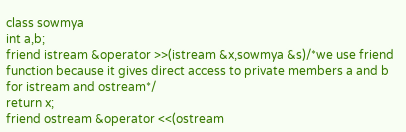class sowmya
int a,b;
friend istream &operator >>(istream &x,sowmya &s)/*we use friend function because it gives direct access to private members a and b for istream and ostream*/
return x;
friend ostream &operator <<(ostream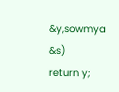&y,sowmya &s)
return y;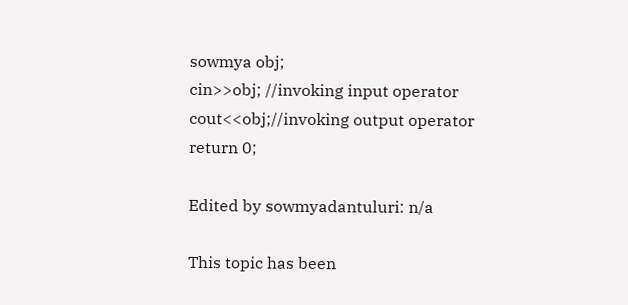sowmya obj;
cin>>obj; //invoking input operator
cout<<obj;//invoking output operator
return 0;

Edited by sowmyadantuluri: n/a

This topic has been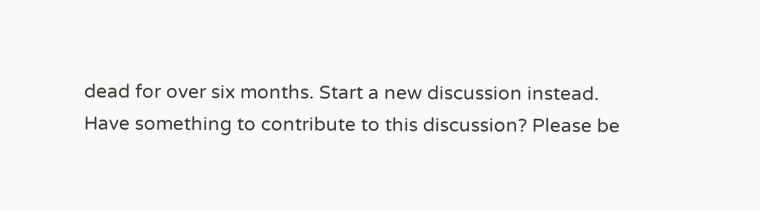dead for over six months. Start a new discussion instead.
Have something to contribute to this discussion? Please be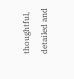thoughtful, detailed and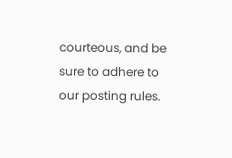courteous, and be sure to adhere to our posting rules.